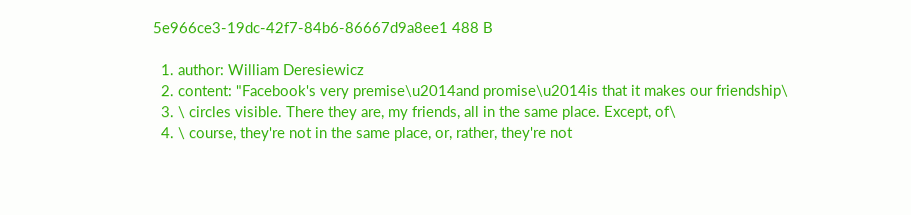5e966ce3-19dc-42f7-84b6-86667d9a8ee1 488 B

  1. author: William Deresiewicz
  2. content: "Facebook's very premise\u2014and promise\u2014is that it makes our friendship\
  3. \ circles visible. There they are, my friends, all in the same place. Except, of\
  4. \ course, they're not in the same place, or, rather, they're not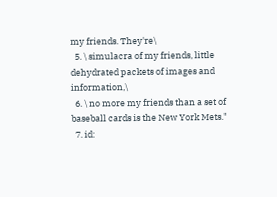my friends. They're\
  5. \ simulacra of my friends, little dehydrated packets of images and information,\
  6. \ no more my friends than a set of baseball cards is the New York Mets."
  7. id: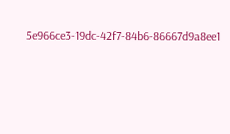5e966ce3-19dc-42f7-84b6-86667d9a8ee1